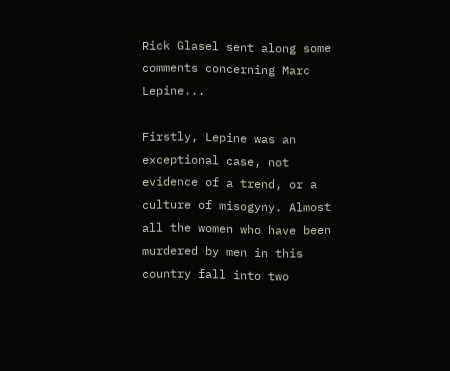Rick Glasel sent along some comments concerning Marc Lepine...

Firstly, Lepine was an exceptional case, not evidence of a trend, or a culture of misogyny. Almost all the women who have been murdered by men in this country fall into two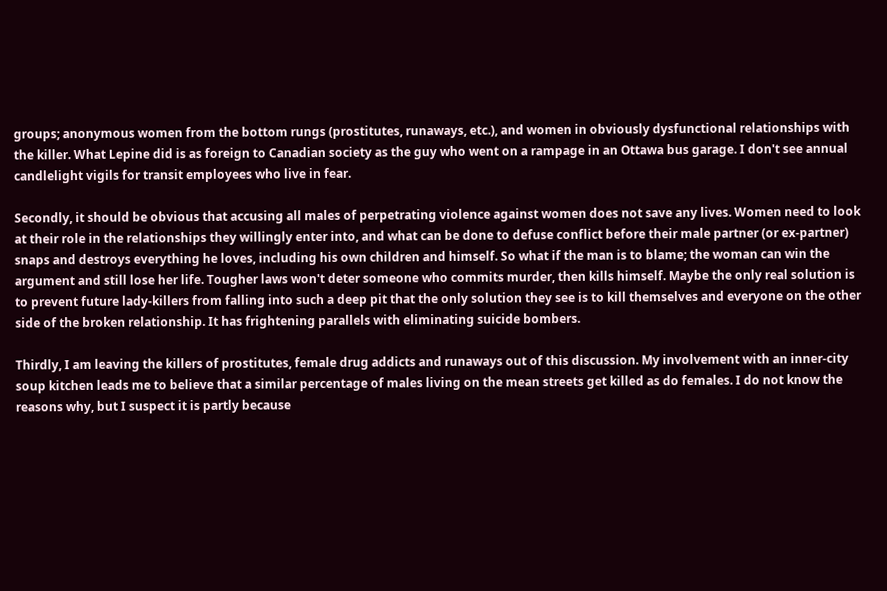groups; anonymous women from the bottom rungs (prostitutes, runaways, etc.), and women in obviously dysfunctional relationships with the killer. What Lepine did is as foreign to Canadian society as the guy who went on a rampage in an Ottawa bus garage. I don't see annual candlelight vigils for transit employees who live in fear.

Secondly, it should be obvious that accusing all males of perpetrating violence against women does not save any lives. Women need to look at their role in the relationships they willingly enter into, and what can be done to defuse conflict before their male partner (or ex-partner) snaps and destroys everything he loves, including his own children and himself. So what if the man is to blame; the woman can win the argument and still lose her life. Tougher laws won't deter someone who commits murder, then kills himself. Maybe the only real solution is to prevent future lady-killers from falling into such a deep pit that the only solution they see is to kill themselves and everyone on the other side of the broken relationship. It has frightening parallels with eliminating suicide bombers.

Thirdly, I am leaving the killers of prostitutes, female drug addicts and runaways out of this discussion. My involvement with an inner-city soup kitchen leads me to believe that a similar percentage of males living on the mean streets get killed as do females. I do not know the reasons why, but I suspect it is partly because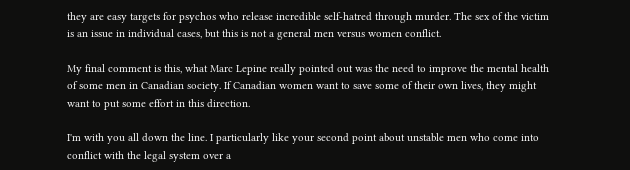they are easy targets for psychos who release incredible self-hatred through murder. The sex of the victim is an issue in individual cases, but this is not a general men versus women conflict.

My final comment is this, what Marc Lepine really pointed out was the need to improve the mental health of some men in Canadian society. If Canadian women want to save some of their own lives, they might want to put some effort in this direction.

I'm with you all down the line. I particularly like your second point about unstable men who come into conflict with the legal system over a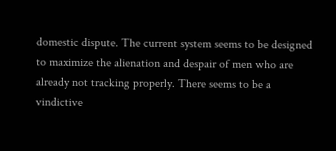domestic dispute. The current system seems to be designed to maximize the alienation and despair of men who are already not tracking properly. There seems to be a vindictive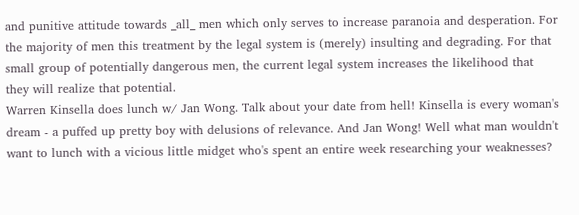and punitive attitude towards _all_ men which only serves to increase paranoia and desperation. For the majority of men this treatment by the legal system is (merely) insulting and degrading. For that small group of potentially dangerous men, the current legal system increases the likelihood that they will realize that potential.
Warren Kinsella does lunch w/ Jan Wong. Talk about your date from hell! Kinsella is every woman's dream - a puffed up pretty boy with delusions of relevance. And Jan Wong! Well what man wouldn't want to lunch with a vicious little midget who's spent an entire week researching your weaknesses?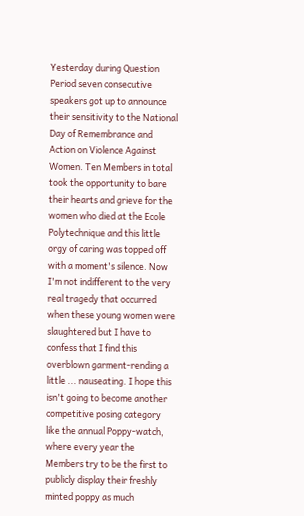Yesterday during Question Period seven consecutive speakers got up to announce their sensitivity to the National Day of Remembrance and Action on Violence Against Women. Ten Members in total took the opportunity to bare their hearts and grieve for the women who died at the Ecole Polytechnique and this little orgy of caring was topped off with a moment's silence. Now I'm not indifferent to the very real tragedy that occurred when these young women were slaughtered but I have to confess that I find this overblown garment-rending a little ... nauseating. I hope this isn't going to become another competitive posing category like the annual Poppy-watch, where every year the Members try to be the first to publicly display their freshly minted poppy as much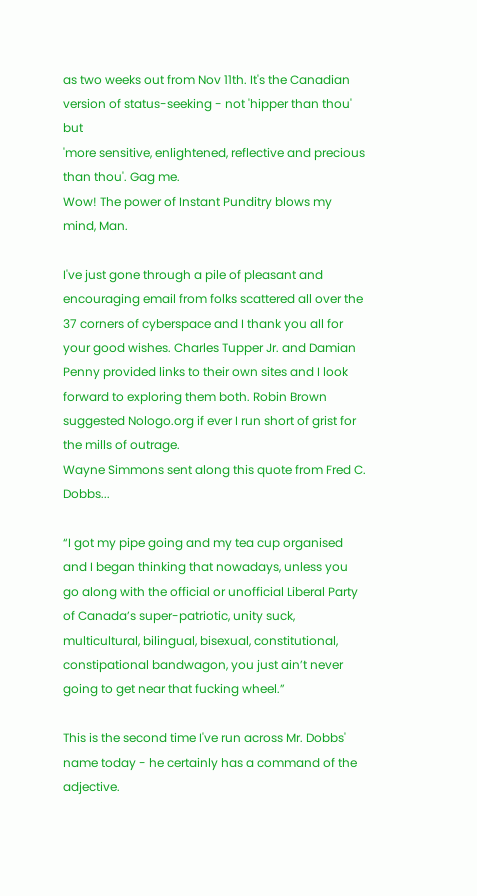as two weeks out from Nov 11th. It's the Canadian version of status-seeking - not 'hipper than thou' but
'more sensitive, enlightened, reflective and precious than thou'. Gag me.
Wow! The power of Instant Punditry blows my mind, Man.

I've just gone through a pile of pleasant and encouraging email from folks scattered all over the 37 corners of cyberspace and I thank you all for your good wishes. Charles Tupper Jr. and Damian Penny provided links to their own sites and I look forward to exploring them both. Robin Brown suggested Nologo.org if ever I run short of grist for the mills of outrage.
Wayne Simmons sent along this quote from Fred C. Dobbs...

“I got my pipe going and my tea cup organised and I began thinking that nowadays, unless you go along with the official or unofficial Liberal Party of Canada’s super-patriotic, unity suck, multicultural, bilingual, bisexual, constitutional, constipational bandwagon, you just ain’t never going to get near that fucking wheel.”

This is the second time I've run across Mr. Dobbs' name today - he certainly has a command of the adjective.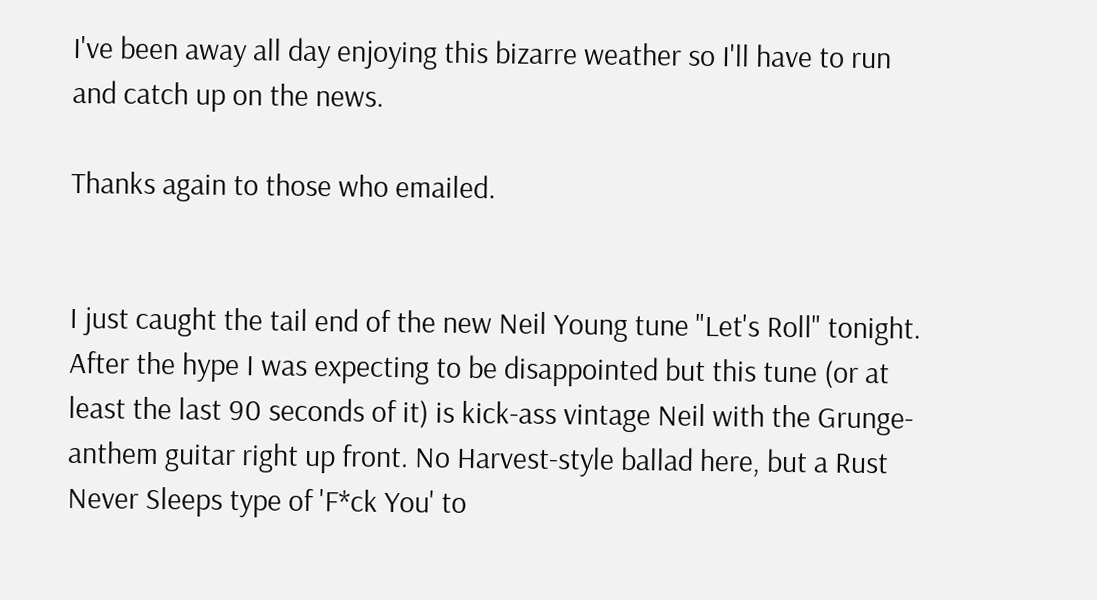I've been away all day enjoying this bizarre weather so I'll have to run and catch up on the news.

Thanks again to those who emailed.


I just caught the tail end of the new Neil Young tune "Let's Roll" tonight. After the hype I was expecting to be disappointed but this tune (or at least the last 90 seconds of it) is kick-ass vintage Neil with the Grunge-anthem guitar right up front. No Harvest-style ballad here, but a Rust Never Sleeps type of 'F*ck You' to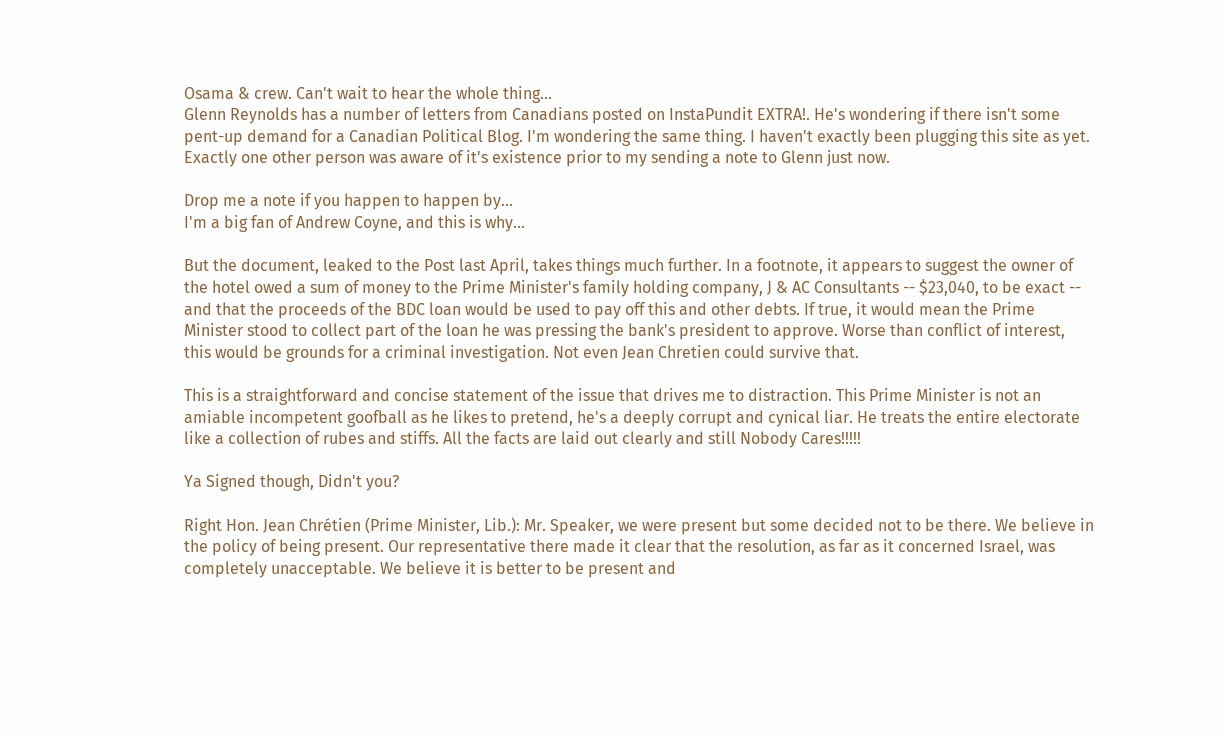Osama & crew. Can't wait to hear the whole thing...
Glenn Reynolds has a number of letters from Canadians posted on InstaPundit EXTRA!. He's wondering if there isn't some pent-up demand for a Canadian Political Blog. I'm wondering the same thing. I haven't exactly been plugging this site as yet. Exactly one other person was aware of it's existence prior to my sending a note to Glenn just now.

Drop me a note if you happen to happen by...
I'm a big fan of Andrew Coyne, and this is why...

But the document, leaked to the Post last April, takes things much further. In a footnote, it appears to suggest the owner of the hotel owed a sum of money to the Prime Minister's family holding company, J & AC Consultants -- $23,040, to be exact -- and that the proceeds of the BDC loan would be used to pay off this and other debts. If true, it would mean the Prime Minister stood to collect part of the loan he was pressing the bank's president to approve. Worse than conflict of interest, this would be grounds for a criminal investigation. Not even Jean Chretien could survive that.

This is a straightforward and concise statement of the issue that drives me to distraction. This Prime Minister is not an amiable incompetent goofball as he likes to pretend, he's a deeply corrupt and cynical liar. He treats the entire electorate like a collection of rubes and stiffs. All the facts are laid out clearly and still Nobody Cares!!!!!

Ya Signed though, Didn't you?

Right Hon. Jean Chrétien (Prime Minister, Lib.): Mr. Speaker, we were present but some decided not to be there. We believe in the policy of being present. Our representative there made it clear that the resolution, as far as it concerned Israel, was completely unacceptable. We believe it is better to be present and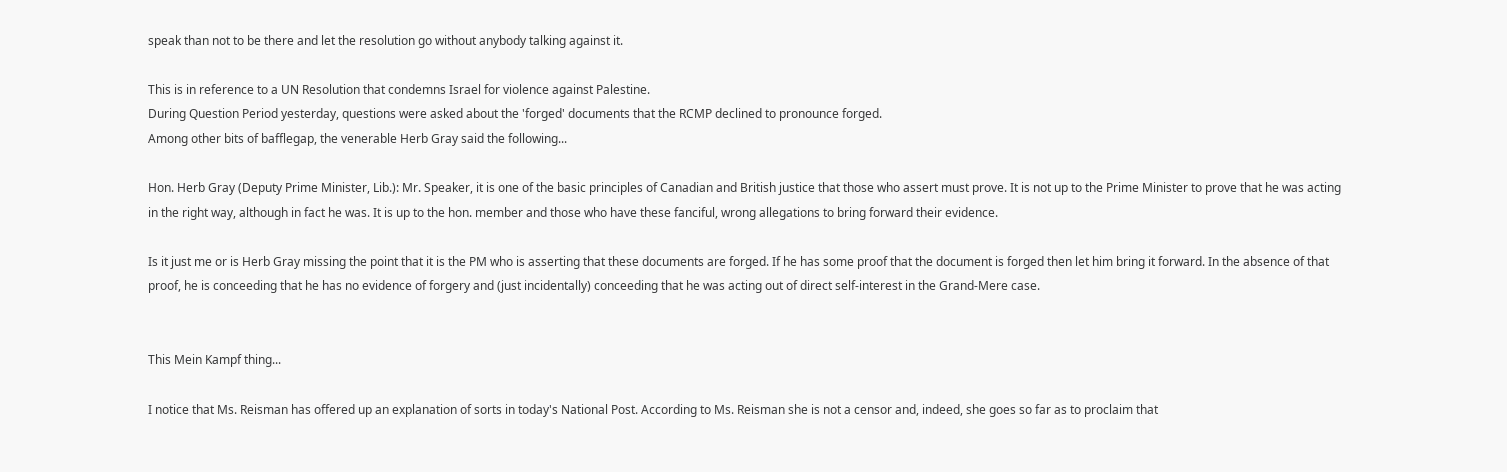speak than not to be there and let the resolution go without anybody talking against it.

This is in reference to a UN Resolution that condemns Israel for violence against Palestine.
During Question Period yesterday, questions were asked about the 'forged' documents that the RCMP declined to pronounce forged.
Among other bits of bafflegap, the venerable Herb Gray said the following...

Hon. Herb Gray (Deputy Prime Minister, Lib.): Mr. Speaker, it is one of the basic principles of Canadian and British justice that those who assert must prove. It is not up to the Prime Minister to prove that he was acting in the right way, although in fact he was. It is up to the hon. member and those who have these fanciful, wrong allegations to bring forward their evidence.

Is it just me or is Herb Gray missing the point that it is the PM who is asserting that these documents are forged. If he has some proof that the document is forged then let him bring it forward. In the absence of that proof, he is conceeding that he has no evidence of forgery and (just incidentally) conceeding that he was acting out of direct self-interest in the Grand-Mere case.


This Mein Kampf thing...

I notice that Ms. Reisman has offered up an explanation of sorts in today's National Post. According to Ms. Reisman she is not a censor and, indeed, she goes so far as to proclaim that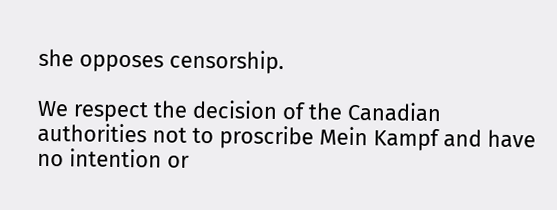she opposes censorship.

We respect the decision of the Canadian authorities not to proscribe Mein Kampf and have no intention or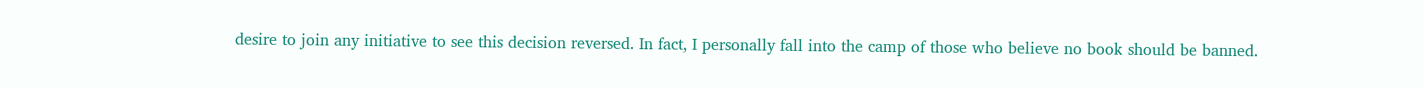desire to join any initiative to see this decision reversed. In fact, I personally fall into the camp of those who believe no book should be banned.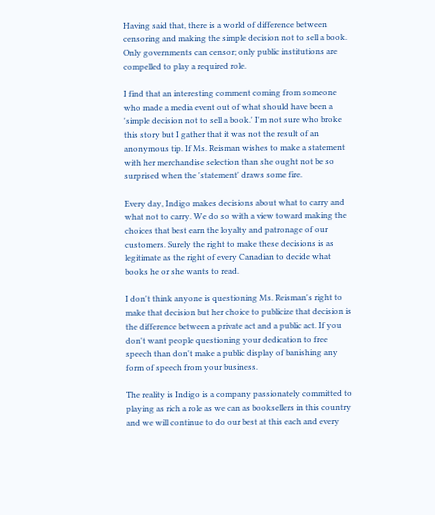Having said that, there is a world of difference between censoring and making the simple decision not to sell a book. Only governments can censor; only public institutions are compelled to play a required role.

I find that an interesting comment coming from someone who made a media event out of what should have been a 'simple decision not to sell a book.' I'm not sure who broke this story but I gather that it was not the result of an anonymous tip. If Ms. Reisman wishes to make a statement with her merchandise selection than she ought not be so surprised when the 'statement' draws some fire.

Every day, Indigo makes decisions about what to carry and what not to carry. We do so with a view toward making the choices that best earn the loyalty and patronage of our customers. Surely the right to make these decisions is as legitimate as the right of every Canadian to decide what books he or she wants to read.

I don't think anyone is questioning Ms. Reisman's right to make that decision but her choice to publicize that decision is the difference between a private act and a public act. If you don't want people questioning your dedication to free speech than don't make a public display of banishing any form of speech from your business.

The reality is Indigo is a company passionately committed to playing as rich a role as we can as booksellers in this country and we will continue to do our best at this each and every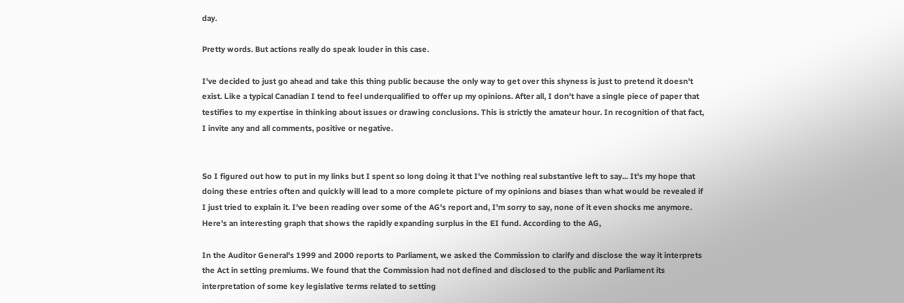day.

Pretty words. But actions really do speak louder in this case.

I've decided to just go ahead and take this thing public because the only way to get over this shyness is just to pretend it doesn't exist. Like a typical Canadian I tend to feel underqualified to offer up my opinions. After all, I don't have a single piece of paper that testifies to my expertise in thinking about issues or drawing conclusions. This is strictly the amateur hour. In recognition of that fact, I invite any and all comments, positive or negative.


So I figured out how to put in my links but I spent so long doing it that I've nothing real substantive left to say... It's my hope that doing these entries often and quickly will lead to a more complete picture of my opinions and biases than what would be revealed if I just tried to explain it. I've been reading over some of the AG's report and, I'm sorry to say, none of it even shocks me anymore. Here's an interesting graph that shows the rapidly expanding surplus in the EI fund. According to the AG,

In the Auditor General's 1999 and 2000 reports to Parliament, we asked the Commission to clarify and disclose the way it interprets the Act in setting premiums. We found that the Commission had not defined and disclosed to the public and Parliament its interpretation of some key legislative terms related to setting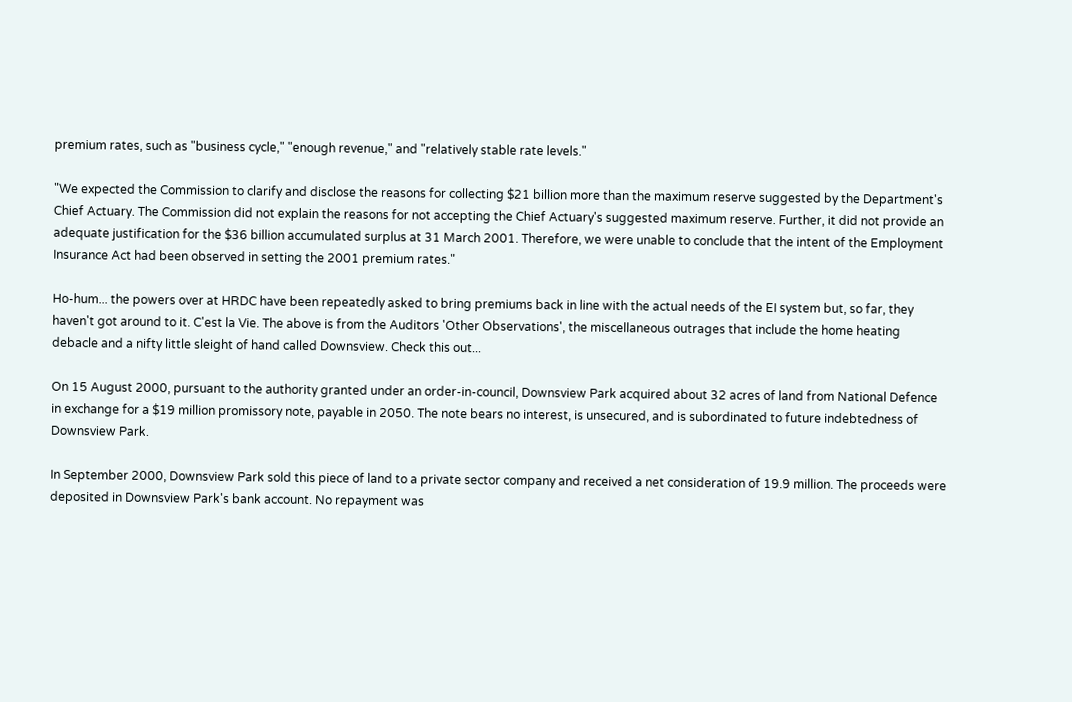premium rates, such as "business cycle," "enough revenue," and "relatively stable rate levels."

"We expected the Commission to clarify and disclose the reasons for collecting $21 billion more than the maximum reserve suggested by the Department's Chief Actuary. The Commission did not explain the reasons for not accepting the Chief Actuary's suggested maximum reserve. Further, it did not provide an adequate justification for the $36 billion accumulated surplus at 31 March 2001. Therefore, we were unable to conclude that the intent of the Employment Insurance Act had been observed in setting the 2001 premium rates."

Ho-hum... the powers over at HRDC have been repeatedly asked to bring premiums back in line with the actual needs of the EI system but, so far, they haven't got around to it. C'est la Vie. The above is from the Auditors 'Other Observations', the miscellaneous outrages that include the home heating debacle and a nifty little sleight of hand called Downsview. Check this out...

On 15 August 2000, pursuant to the authority granted under an order-in-council, Downsview Park acquired about 32 acres of land from National Defence in exchange for a $19 million promissory note, payable in 2050. The note bears no interest, is unsecured, and is subordinated to future indebtedness of Downsview Park.

In September 2000, Downsview Park sold this piece of land to a private sector company and received a net consideration of 19.9 million. The proceeds were deposited in Downsview Park's bank account. No repayment was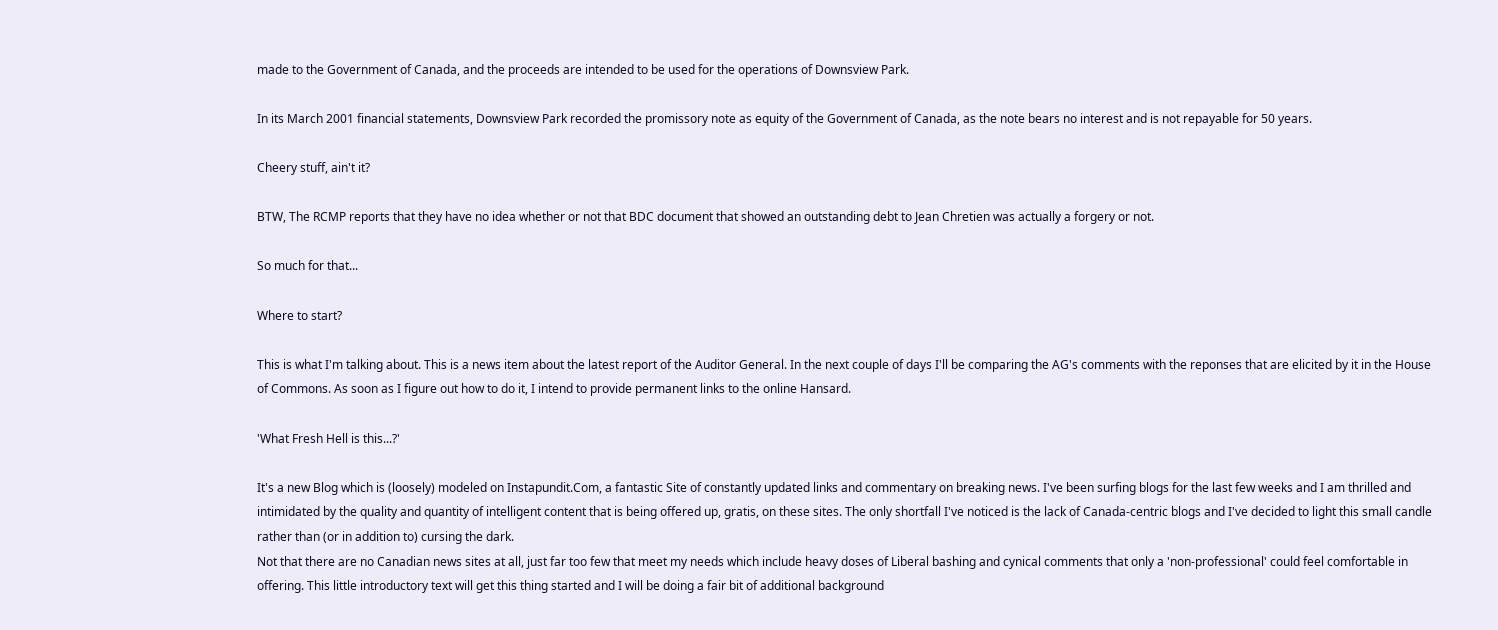made to the Government of Canada, and the proceeds are intended to be used for the operations of Downsview Park.

In its March 2001 financial statements, Downsview Park recorded the promissory note as equity of the Government of Canada, as the note bears no interest and is not repayable for 50 years.

Cheery stuff, ain't it?

BTW, The RCMP reports that they have no idea whether or not that BDC document that showed an outstanding debt to Jean Chretien was actually a forgery or not.

So much for that...

Where to start?

This is what I'm talking about. This is a news item about the latest report of the Auditor General. In the next couple of days I'll be comparing the AG's comments with the reponses that are elicited by it in the House of Commons. As soon as I figure out how to do it, I intend to provide permanent links to the online Hansard.

'What Fresh Hell is this...?'

It's a new Blog which is (loosely) modeled on Instapundit.Com, a fantastic Site of constantly updated links and commentary on breaking news. I've been surfing blogs for the last few weeks and I am thrilled and intimidated by the quality and quantity of intelligent content that is being offered up, gratis, on these sites. The only shortfall I've noticed is the lack of Canada-centric blogs and I've decided to light this small candle rather than (or in addition to) cursing the dark.
Not that there are no Canadian news sites at all, just far too few that meet my needs which include heavy doses of Liberal bashing and cynical comments that only a 'non-professional' could feel comfortable in offering. This little introductory text will get this thing started and I will be doing a fair bit of additional background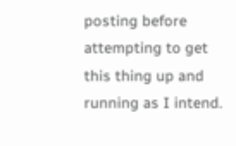posting before attempting to get this thing up and running as I intend.